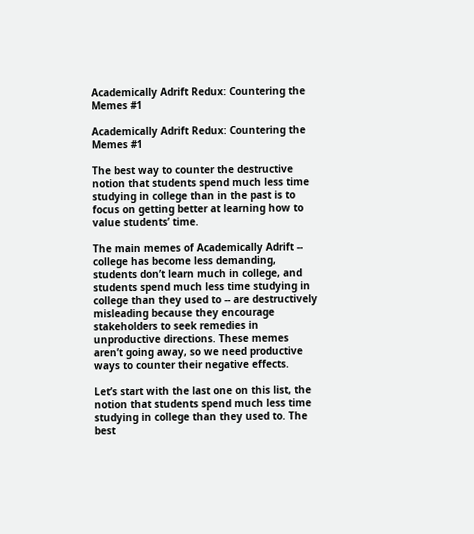Academically Adrift Redux: Countering the Memes #1

Academically Adrift Redux: Countering the Memes #1

The best way to counter the destructive notion that students spend much less time studying in college than in the past is to focus on getting better at learning how to value students’ time.

The main memes of Academically Adrift -- college has become less demanding, students don’t learn much in college, and students spend much less time studying in college than they used to -- are destructively misleading because they encourage stakeholders to seek remedies in unproductive directions. These memes aren’t going away, so we need productive ways to counter their negative effects.

Let’s start with the last one on this list, the notion that students spend much less time studying in college than they used to. The best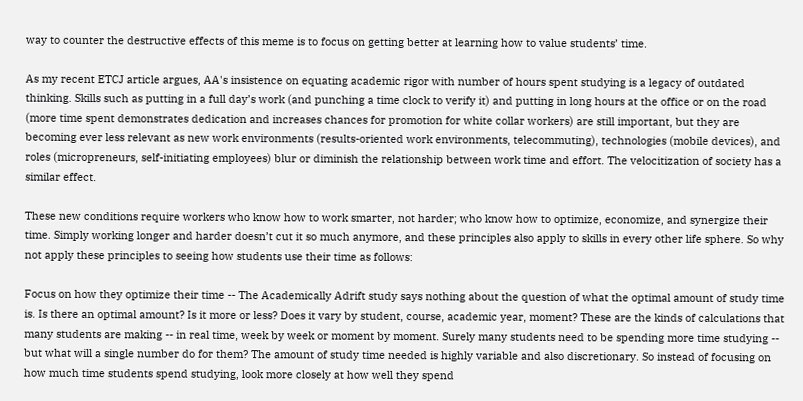way to counter the destructive effects of this meme is to focus on getting better at learning how to value students’ time.

As my recent ETCJ article argues, AA's insistence on equating academic rigor with number of hours spent studying is a legacy of outdated thinking. Skills such as putting in a full day’s work (and punching a time clock to verify it) and putting in long hours at the office or on the road (more time spent demonstrates dedication and increases chances for promotion for white collar workers) are still important, but they are becoming ever less relevant as new work environments (results-oriented work environments, telecommuting), technologies (mobile devices), and roles (micropreneurs, self-initiating employees) blur or diminish the relationship between work time and effort. The velocitization of society has a similar effect.

These new conditions require workers who know how to work smarter, not harder; who know how to optimize, economize, and synergize their time. Simply working longer and harder doesn’t cut it so much anymore, and these principles also apply to skills in every other life sphere. So why not apply these principles to seeing how students use their time as follows:

Focus on how they optimize their time -- The Academically Adrift study says nothing about the question of what the optimal amount of study time is. Is there an optimal amount? Is it more or less? Does it vary by student, course, academic year, moment? These are the kinds of calculations that many students are making -- in real time, week by week or moment by moment. Surely many students need to be spending more time studying -- but what will a single number do for them? The amount of study time needed is highly variable and also discretionary. So instead of focusing on how much time students spend studying, look more closely at how well they spend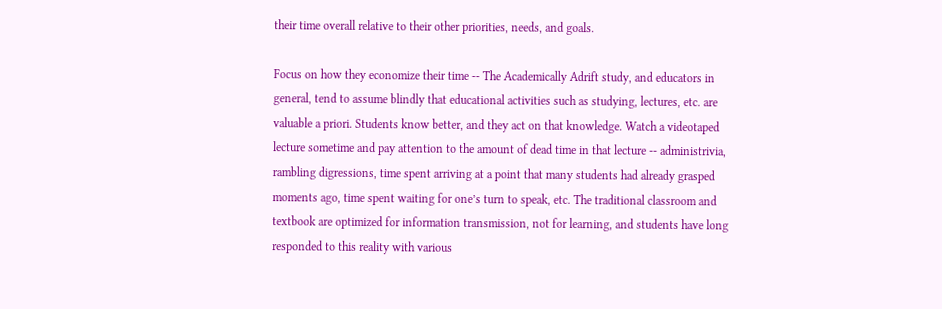their time overall relative to their other priorities, needs, and goals.

Focus on how they economize their time -- The Academically Adrift study, and educators in general, tend to assume blindly that educational activities such as studying, lectures, etc. are valuable a priori. Students know better, and they act on that knowledge. Watch a videotaped lecture sometime and pay attention to the amount of dead time in that lecture -- administrivia, rambling digressions, time spent arriving at a point that many students had already grasped moments ago, time spent waiting for one’s turn to speak, etc. The traditional classroom and textbook are optimized for information transmission, not for learning, and students have long responded to this reality with various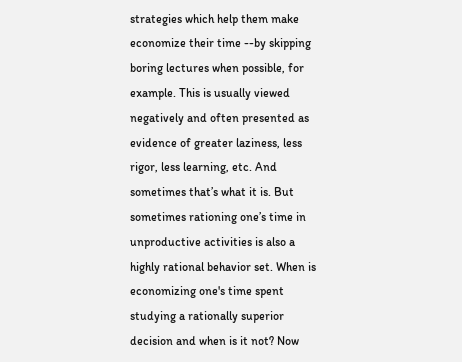strategies which help them make economize their time --by skipping boring lectures when possible, for example. This is usually viewed negatively and often presented as evidence of greater laziness, less rigor, less learning, etc. And sometimes that’s what it is. But sometimes rationing one’s time in unproductive activities is also a highly rational behavior set. When is economizing one's time spent studying a rationally superior decision and when is it not? Now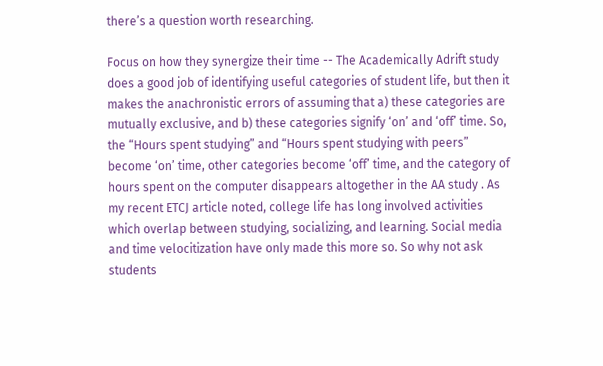there’s a question worth researching.

Focus on how they synergize their time -- The Academically Adrift study does a good job of identifying useful categories of student life, but then it makes the anachronistic errors of assuming that a) these categories are mutually exclusive, and b) these categories signify ‘on’ and ‘off’ time. So, the “Hours spent studying” and “Hours spent studying with peers” become ‘on’ time, other categories become ‘off’ time, and the category of hours spent on the computer disappears altogether in the AA study . As my recent ETCJ article noted, college life has long involved activities which overlap between studying, socializing, and learning. Social media and time velocitization have only made this more so. So why not ask students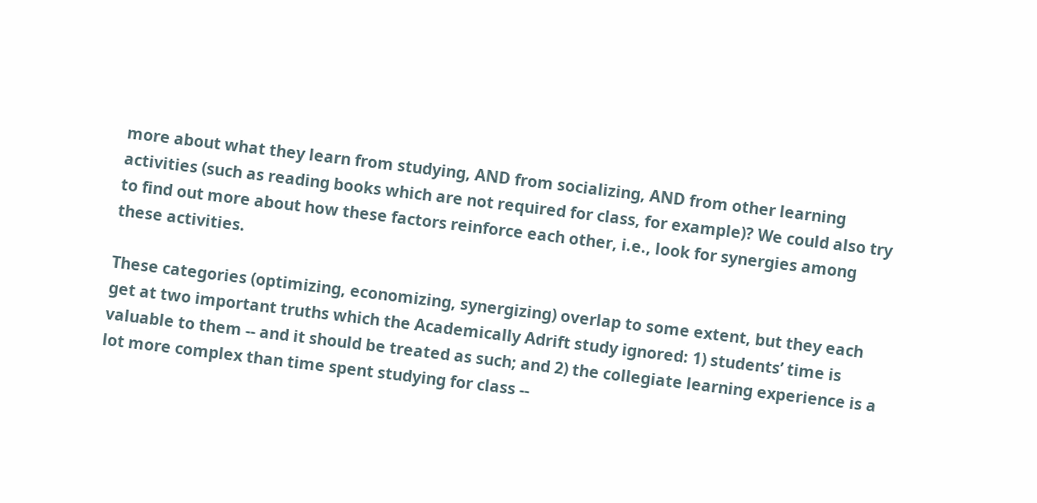more about what they learn from studying, AND from socializing, AND from other learning activities (such as reading books which are not required for class, for example)? We could also try to find out more about how these factors reinforce each other, i.e., look for synergies among these activities.

These categories (optimizing, economizing, synergizing) overlap to some extent, but they each get at two important truths which the Academically Adrift study ignored: 1) students’ time is valuable to them -- and it should be treated as such; and 2) the collegiate learning experience is a lot more complex than time spent studying for class --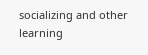socializing and other learning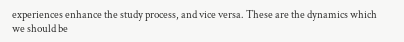experiences enhance the study process, and vice versa. These are the dynamics which we should be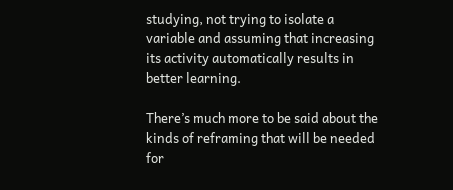studying, not trying to isolate a variable and assuming that increasing its activity automatically results in better learning.

There’s much more to be said about the kinds of reframing that will be needed for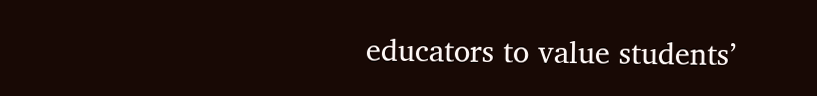educators to value students’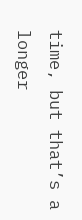time, but that’s a longer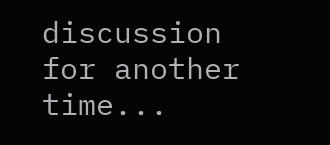discussion for another time...